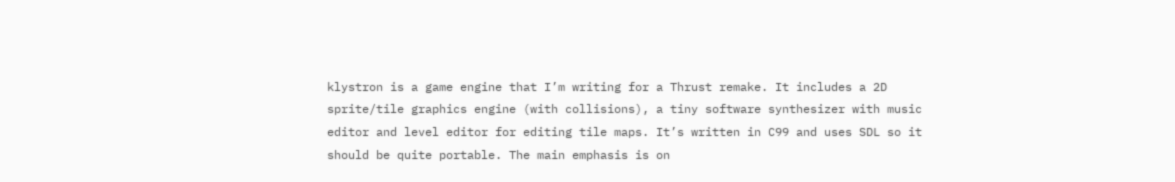klystron is a game engine that I’m writing for a Thrust remake. It includes a 2D sprite/tile graphics engine (with collisions), a tiny software synthesizer with music editor and level editor for editing tile maps. It’s written in C99 and uses SDL so it should be quite portable. The main emphasis is on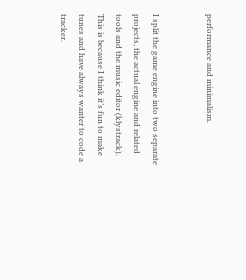performance and minimalism.


I split the game engine into two separate projects, the actual engine and related tools and the music editor (klystrack). This is because I think it’s fun to make tunes and have always wanter to code a tracker.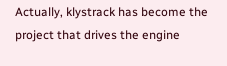Actually, klystrack has become the project that drives the engine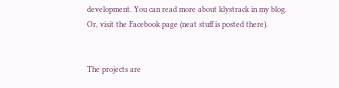development. You can read more about klystrack in my blog. Or, visit the Facebook page (neat stuff is posted there).


The projects are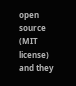open source (MIT license) and they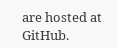are hosted at GitHub.